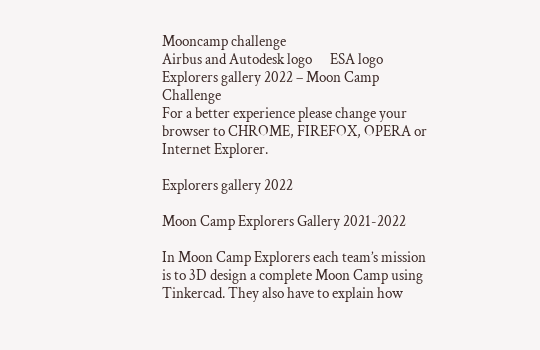Mooncamp challenge
Airbus and Autodesk logo      ESA logo
Explorers gallery 2022 – Moon Camp Challenge
For a better experience please change your browser to CHROME, FIREFOX, OPERA or Internet Explorer.

Explorers gallery 2022

Moon Camp Explorers Gallery 2021-2022

In Moon Camp Explorers each team’s mission is to 3D design a complete Moon Camp using Tinkercad. They also have to explain how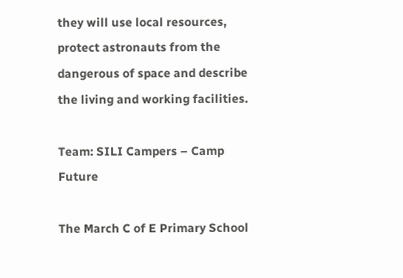they will use local resources, protect astronauts from the dangerous of space and describe the living and working facilities.

Team: SILI Campers – Camp Future

The March C of E Primary School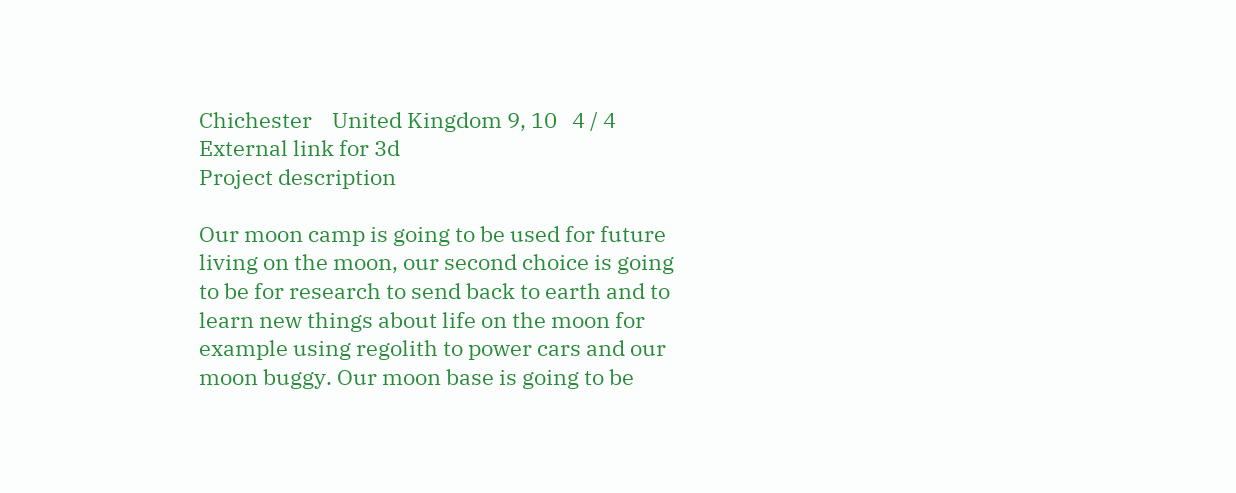Chichester    United Kingdom 9, 10   4 / 4
External link for 3d
Project description

Our moon camp is going to be used for future living on the moon, our second choice is going to be for research to send back to earth and to learn new things about life on the moon for example using regolith to power cars and our moon buggy. Our moon base is going to be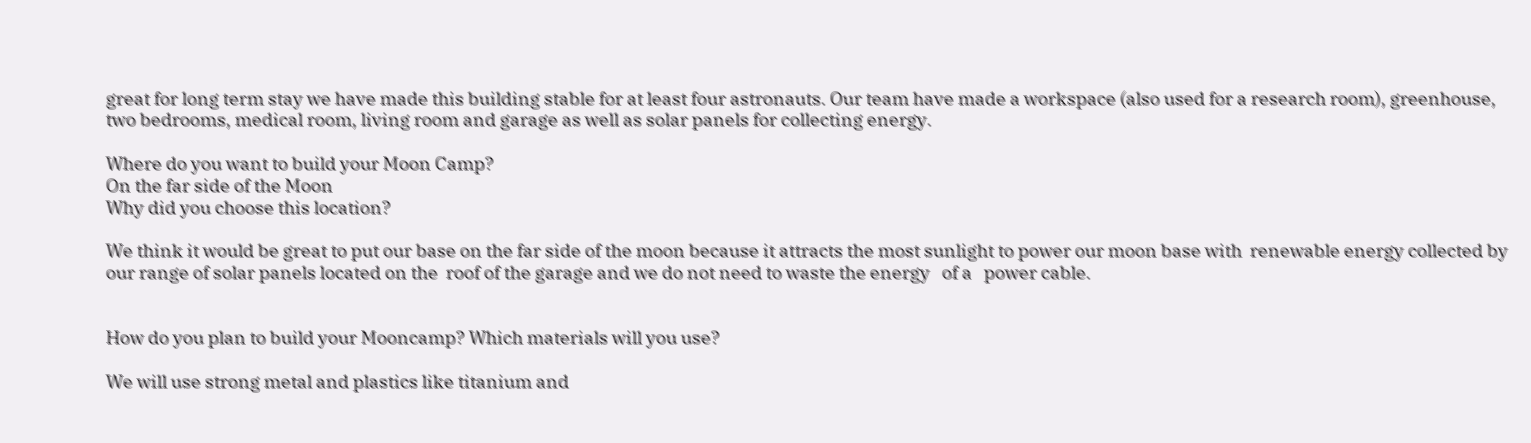great for long term stay we have made this building stable for at least four astronauts. Our team have made a workspace (also used for a research room), greenhouse, two bedrooms, medical room, living room and garage as well as solar panels for collecting energy.

Where do you want to build your Moon Camp?
On the far side of the Moon
Why did you choose this location?

We think it would be great to put our base on the far side of the moon because it attracts the most sunlight to power our moon base with  renewable energy collected by our range of solar panels located on the  roof of the garage and we do not need to waste the energy   of a   power cable.


How do you plan to build your Mooncamp? Which materials will you use?

We will use strong metal and plastics like titanium and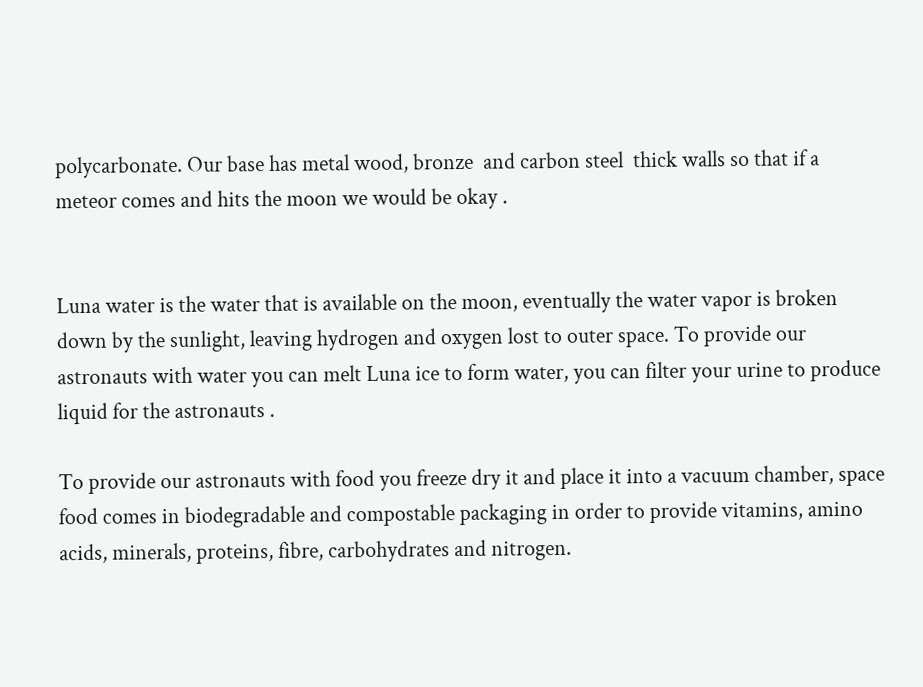polycarbonate. Our base has metal wood, bronze  and carbon steel  thick walls so that if a meteor comes and hits the moon we would be okay .


Luna water is the water that is available on the moon, eventually the water vapor is broken down by the sunlight, leaving hydrogen and oxygen lost to outer space. To provide our astronauts with water you can melt Luna ice to form water, you can filter your urine to produce liquid for the astronauts .

To provide our astronauts with food you freeze dry it and place it into a vacuum chamber, space food comes in biodegradable and compostable packaging in order to provide vitamins, amino acids, minerals, proteins, fibre, carbohydrates and nitrogen.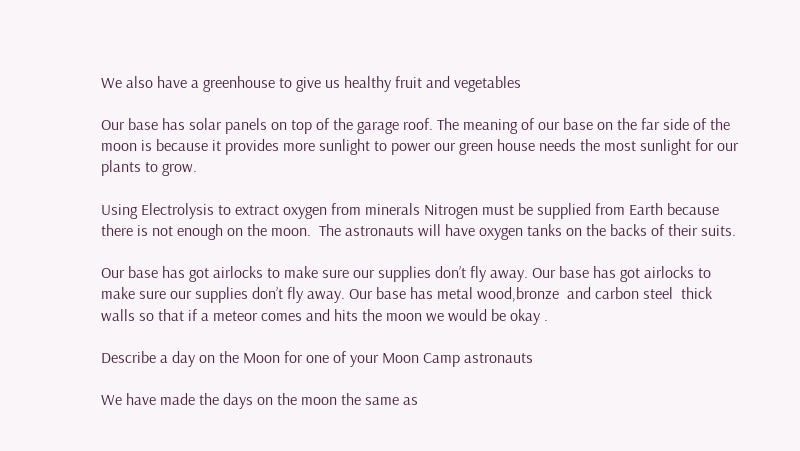We also have a greenhouse to give us healthy fruit and vegetables

Our base has solar panels on top of the garage roof. The meaning of our base on the far side of the moon is because it provides more sunlight to power our green house needs the most sunlight for our plants to grow.

Using Electrolysis to extract oxygen from minerals Nitrogen must be supplied from Earth because there is not enough on the moon.  The astronauts will have oxygen tanks on the backs of their suits.

Our base has got airlocks to make sure our supplies don’t fly away. Our base has got airlocks to make sure our supplies don’t fly away. Our base has metal wood,bronze  and carbon steel  thick walls so that if a meteor comes and hits the moon we would be okay .

Describe a day on the Moon for one of your Moon Camp astronauts

We have made the days on the moon the same as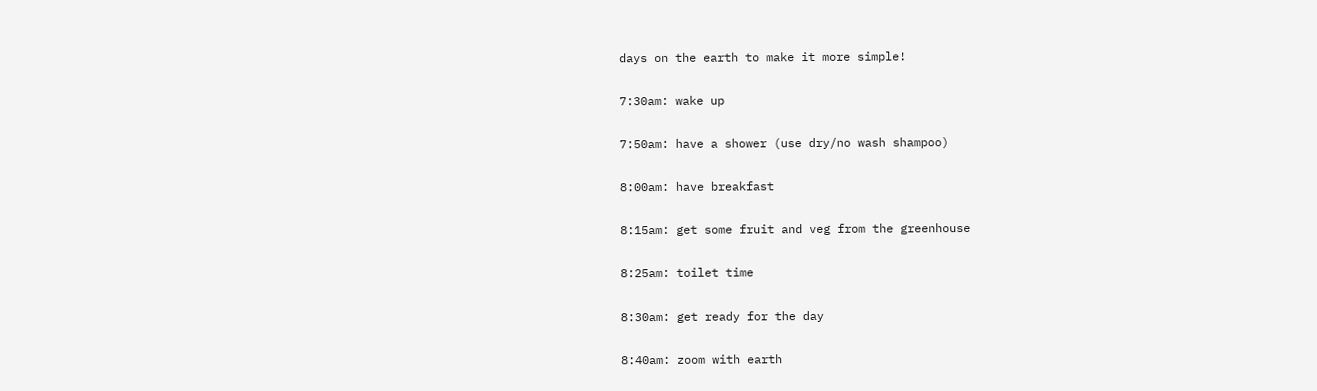days on the earth to make it more simple!

7:30am: wake up

7:50am: have a shower (use dry/no wash shampoo)

8:00am: have breakfast

8:15am: get some fruit and veg from the greenhouse

8:25am: toilet time

8:30am: get ready for the day

8:40am: zoom with earth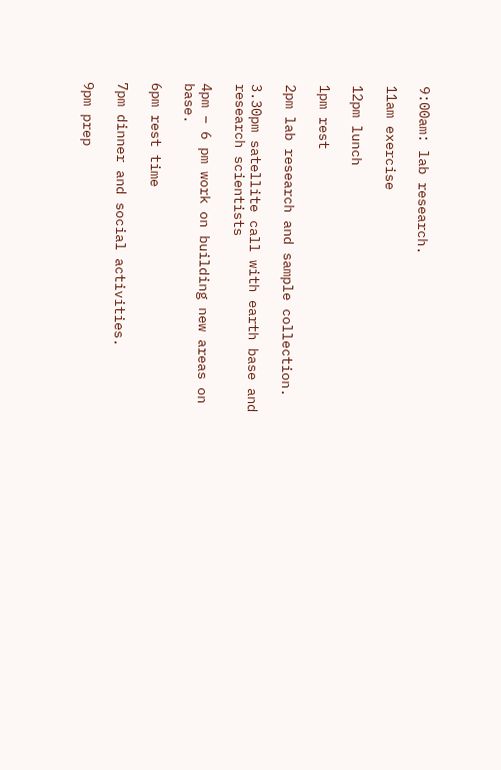9:00am: lab research.

11am exercise

12pm lunch

1pm rest

2pm lab research and sample collection.

3.30pm satellite call with earth base and research scientists

4pm – 6 pm work on building new areas on base.

6pm rest time

7pm dinner and social activities.

9pm prep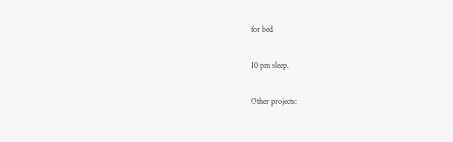for bed

10 pm sleep.

Other projects: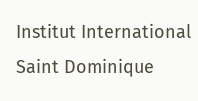Institut International Saint Dominique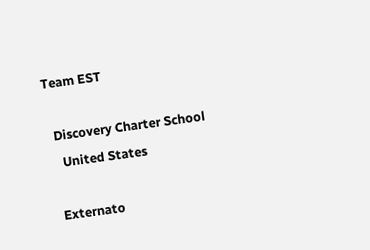Team EST

  Discovery Charter School
    United States

  Externato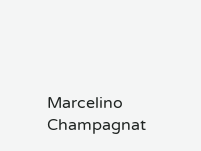Marcelino Champagnat